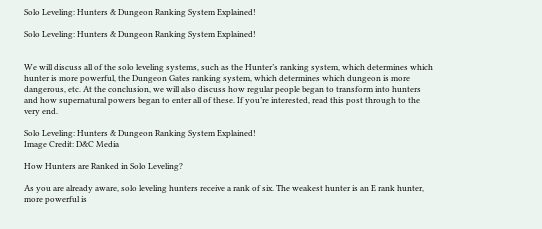Solo Leveling: Hunters & Dungeon Ranking System Explained!

Solo Leveling: Hunters & Dungeon Ranking System Explained!


We will discuss all of the solo leveling systems, such as the Hunter’s ranking system, which determines which hunter is more powerful, the Dungeon Gates ranking system, which determines which dungeon is more dangerous, etc. At the conclusion, we will also discuss how regular people began to transform into hunters and how supernatural powers began to enter all of these. If you’re interested, read this post through to the very end.

Solo Leveling: Hunters & Dungeon Ranking System Explained!
Image Credit: D&C Media

How Hunters are Ranked in Solo Leveling?

As you are already aware, solo leveling hunters receive a rank of six. The weakest hunter is an E rank hunter, more powerful is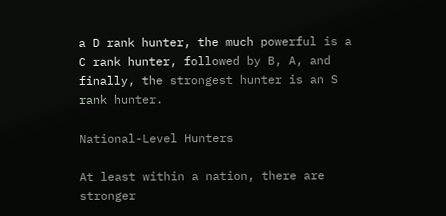a D rank hunter, the much powerful is a C rank hunter, followed by B, A, and finally, the strongest hunter is an S rank hunter.

National-Level Hunters

At least within a nation, there are stronger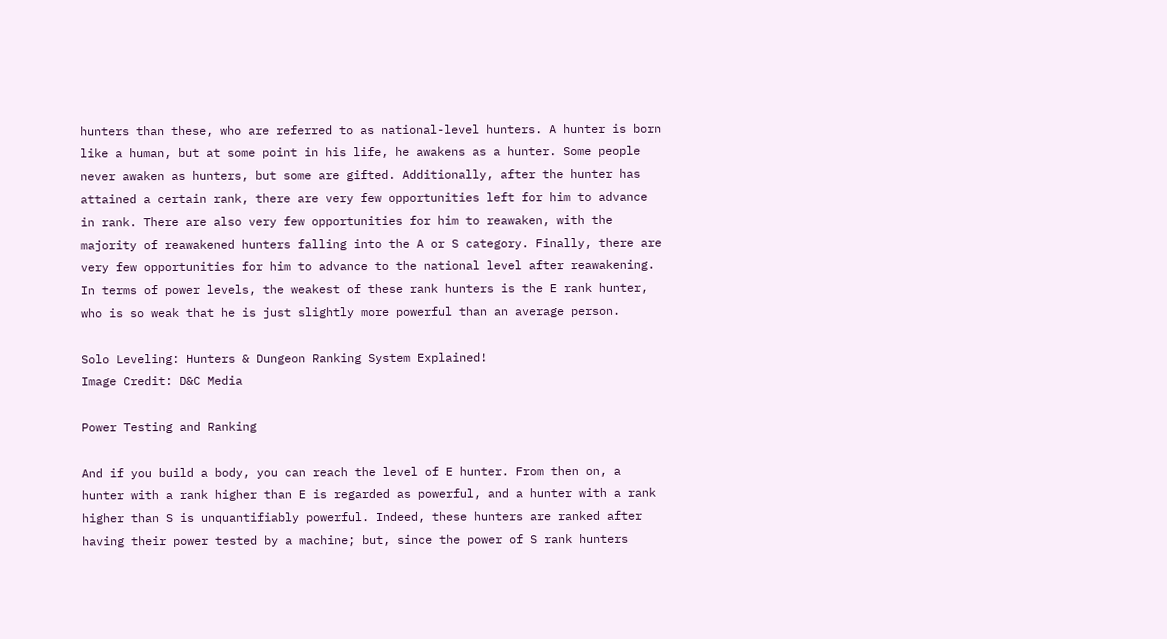hunters than these, who are referred to as national-level hunters. A hunter is born like a human, but at some point in his life, he awakens as a hunter. Some people never awaken as hunters, but some are gifted. Additionally, after the hunter has attained a certain rank, there are very few opportunities left for him to advance in rank. There are also very few opportunities for him to reawaken, with the majority of reawakened hunters falling into the A or S category. Finally, there are very few opportunities for him to advance to the national level after reawakening. In terms of power levels, the weakest of these rank hunters is the E rank hunter, who is so weak that he is just slightly more powerful than an average person.

Solo Leveling: Hunters & Dungeon Ranking System Explained!
Image Credit: D&C Media

Power Testing and Ranking

And if you build a body, you can reach the level of E hunter. From then on, a hunter with a rank higher than E is regarded as powerful, and a hunter with a rank higher than S is unquantifiably powerful. Indeed, these hunters are ranked after having their power tested by a machine; but, since the power of S rank hunters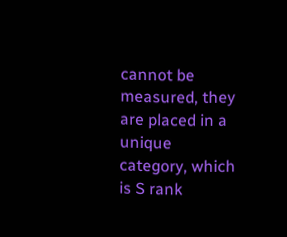cannot be measured, they are placed in a unique category, which is S rank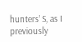hunters’ S, as I previously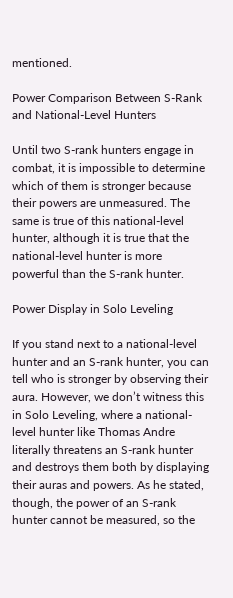mentioned.

Power Comparison Between S-Rank and National-Level Hunters

Until two S-rank hunters engage in combat, it is impossible to determine which of them is stronger because their powers are unmeasured. The same is true of this national-level hunter, although it is true that the national-level hunter is more powerful than the S-rank hunter.

Power Display in Solo Leveling

If you stand next to a national-level hunter and an S-rank hunter, you can tell who is stronger by observing their aura. However, we don’t witness this in Solo Leveling, where a national-level hunter like Thomas Andre literally threatens an S-rank hunter and destroys them both by displaying their auras and powers. As he stated, though, the power of an S-rank hunter cannot be measured, so the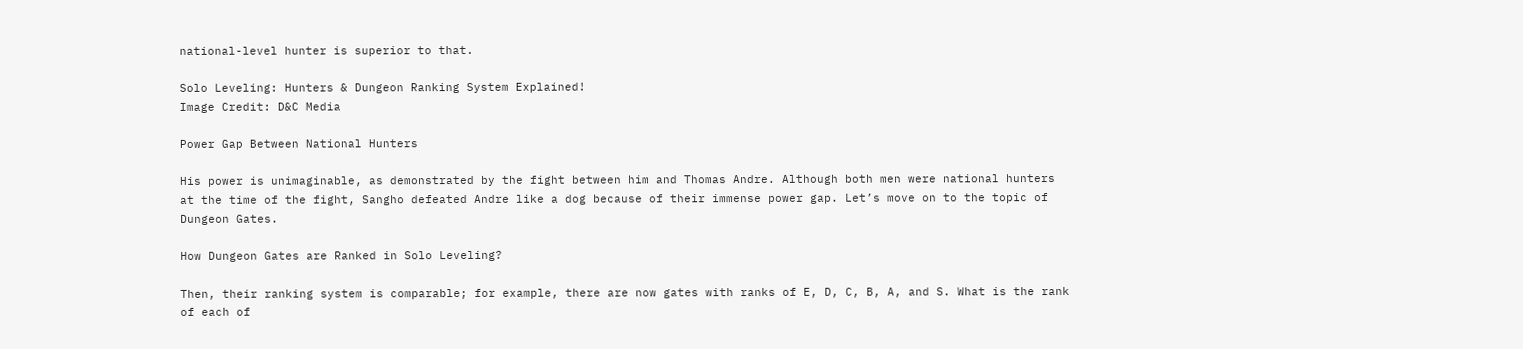national-level hunter is superior to that.

Solo Leveling: Hunters & Dungeon Ranking System Explained!
Image Credit: D&C Media

Power Gap Between National Hunters

His power is unimaginable, as demonstrated by the fight between him and Thomas Andre. Although both men were national hunters at the time of the fight, Sangho defeated Andre like a dog because of their immense power gap. Let’s move on to the topic of Dungeon Gates.

How Dungeon Gates are Ranked in Solo Leveling?

Then, their ranking system is comparable; for example, there are now gates with ranks of E, D, C, B, A, and S. What is the rank of each of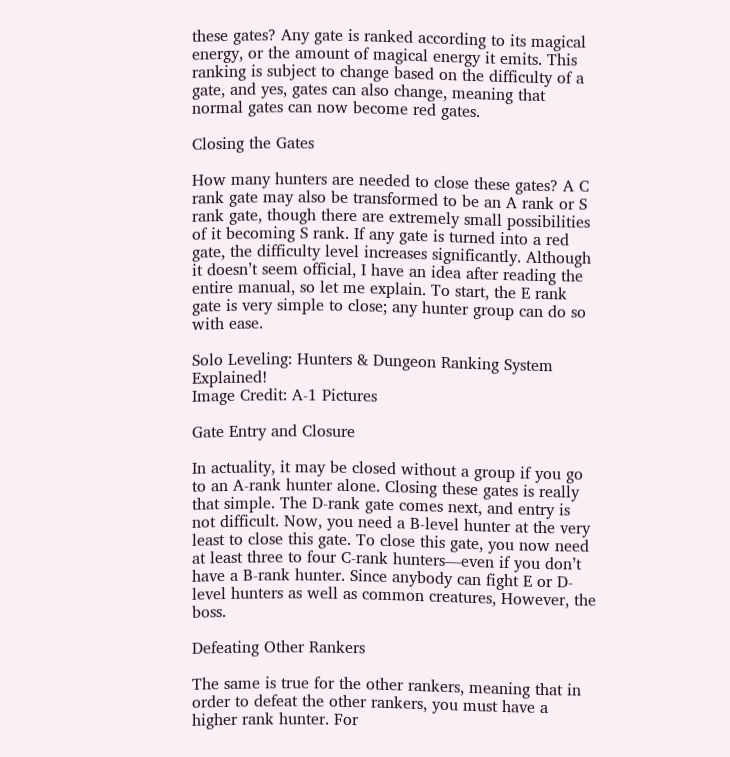these gates? Any gate is ranked according to its magical energy, or the amount of magical energy it emits. This ranking is subject to change based on the difficulty of a gate, and yes, gates can also change, meaning that normal gates can now become red gates.

Closing the Gates

How many hunters are needed to close these gates? A C rank gate may also be transformed to be an A rank or S rank gate, though there are extremely small possibilities of it becoming S rank. If any gate is turned into a red gate, the difficulty level increases significantly. Although it doesn’t seem official, I have an idea after reading the entire manual, so let me explain. To start, the E rank gate is very simple to close; any hunter group can do so with ease.

Solo Leveling: Hunters & Dungeon Ranking System Explained!
Image Credit: A-1 Pictures

Gate Entry and Closure

In actuality, it may be closed without a group if you go to an A-rank hunter alone. Closing these gates is really that simple. The D-rank gate comes next, and entry is not difficult. Now, you need a B-level hunter at the very least to close this gate. To close this gate, you now need at least three to four C-rank hunters—even if you don’t have a B-rank hunter. Since anybody can fight E or D-level hunters as well as common creatures, However, the boss.

Defeating Other Rankers

The same is true for the other rankers, meaning that in order to defeat the other rankers, you must have a higher rank hunter. For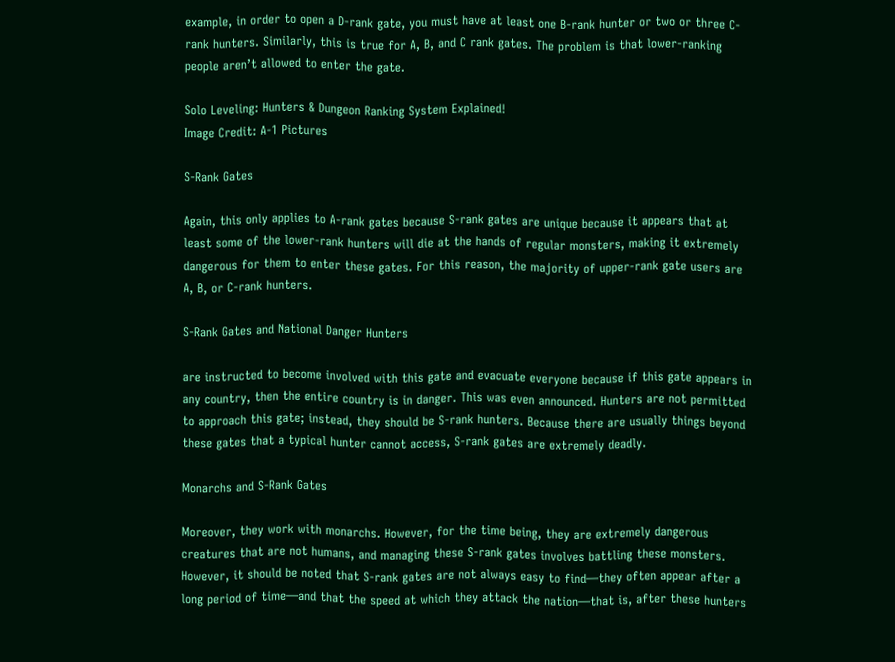example, in order to open a D-rank gate, you must have at least one B-rank hunter or two or three C-rank hunters. Similarly, this is true for A, B, and C rank gates. The problem is that lower-ranking people aren’t allowed to enter the gate.

Solo Leveling: Hunters & Dungeon Ranking System Explained!
Image Credit: A-1 Pictures

S-Rank Gates

Again, this only applies to A-rank gates because S-rank gates are unique because it appears that at least some of the lower-rank hunters will die at the hands of regular monsters, making it extremely dangerous for them to enter these gates. For this reason, the majority of upper-rank gate users are A, B, or C-rank hunters.

S-Rank Gates and National Danger Hunters

are instructed to become involved with this gate and evacuate everyone because if this gate appears in any country, then the entire country is in danger. This was even announced. Hunters are not permitted to approach this gate; instead, they should be S-rank hunters. Because there are usually things beyond these gates that a typical hunter cannot access, S-rank gates are extremely deadly.

Monarchs and S-Rank Gates

Moreover, they work with monarchs. However, for the time being, they are extremely dangerous creatures that are not humans, and managing these S-rank gates involves battling these monsters. However, it should be noted that S-rank gates are not always easy to find—they often appear after a long period of time—and that the speed at which they attack the nation—that is, after these hunters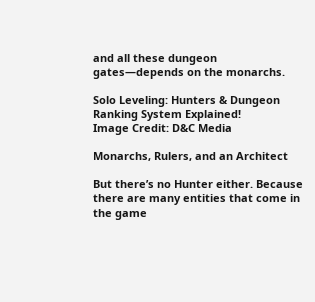and all these dungeon gates—depends on the monarchs.

Solo Leveling: Hunters & Dungeon Ranking System Explained!
Image Credit: D&C Media

Monarchs, Rulers, and an Architect

But there’s no Hunter either. Because there are many entities that come in the game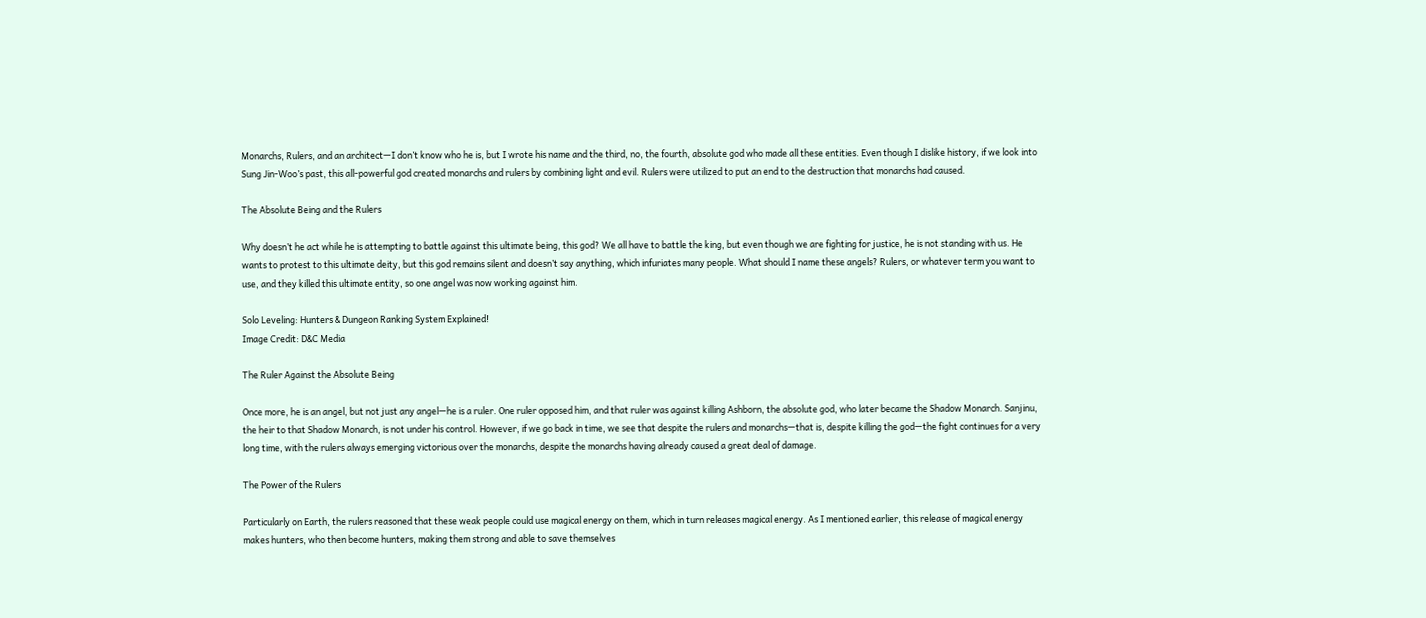Monarchs, Rulers, and an architect—I don’t know who he is, but I wrote his name and the third, no, the fourth, absolute god who made all these entities. Even though I dislike history, if we look into Sung Jin-Woo’s past, this all-powerful god created monarchs and rulers by combining light and evil. Rulers were utilized to put an end to the destruction that monarchs had caused.

The Absolute Being and the Rulers

Why doesn’t he act while he is attempting to battle against this ultimate being, this god? We all have to battle the king, but even though we are fighting for justice, he is not standing with us. He wants to protest to this ultimate deity, but this god remains silent and doesn’t say anything, which infuriates many people. What should I name these angels? Rulers, or whatever term you want to use, and they killed this ultimate entity, so one angel was now working against him.

Solo Leveling: Hunters & Dungeon Ranking System Explained!
Image Credit: D&C Media

The Ruler Against the Absolute Being

Once more, he is an angel, but not just any angel—he is a ruler. One ruler opposed him, and that ruler was against killing Ashborn, the absolute god, who later became the Shadow Monarch. Sanjinu, the heir to that Shadow Monarch, is not under his control. However, if we go back in time, we see that despite the rulers and monarchs—that is, despite killing the god—the fight continues for a very long time, with the rulers always emerging victorious over the monarchs, despite the monarchs having already caused a great deal of damage.

The Power of the Rulers

Particularly on Earth, the rulers reasoned that these weak people could use magical energy on them, which in turn releases magical energy. As I mentioned earlier, this release of magical energy makes hunters, who then become hunters, making them strong and able to save themselves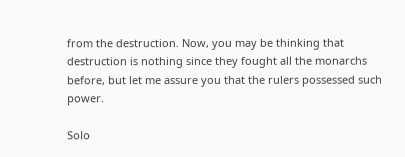from the destruction. Now, you may be thinking that destruction is nothing since they fought all the monarchs before, but let me assure you that the rulers possessed such power.

Solo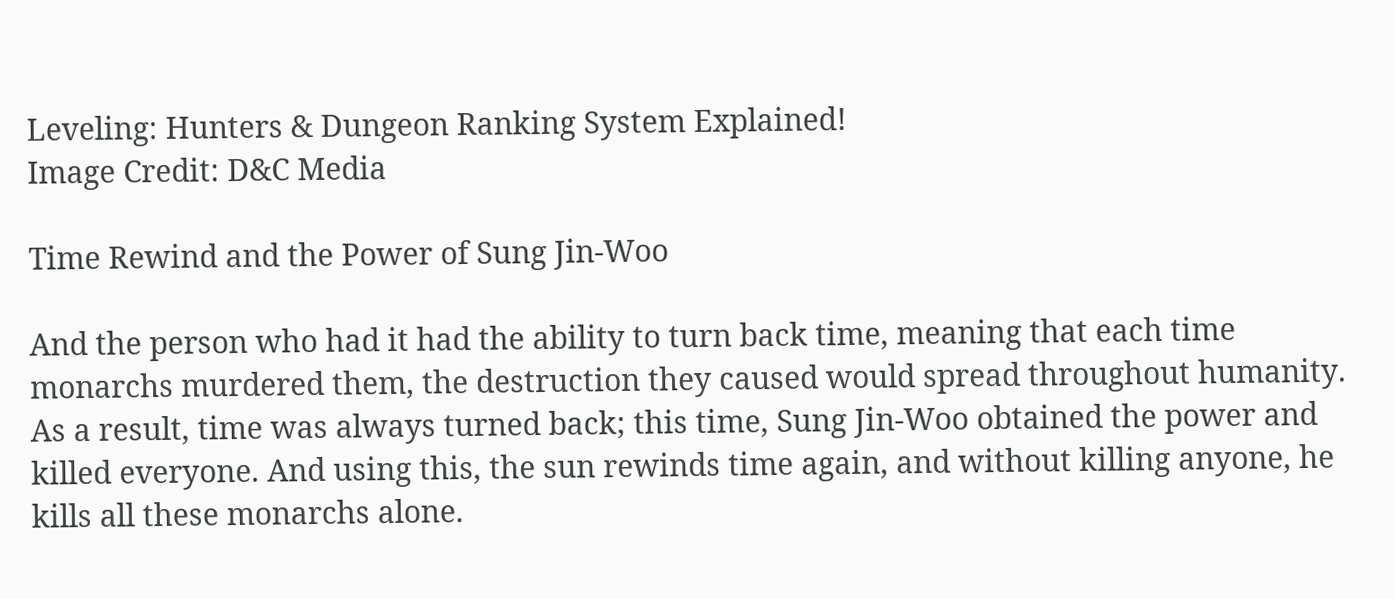Leveling: Hunters & Dungeon Ranking System Explained!
Image Credit: D&C Media

Time Rewind and the Power of Sung Jin-Woo

And the person who had it had the ability to turn back time, meaning that each time monarchs murdered them, the destruction they caused would spread throughout humanity. As a result, time was always turned back; this time, Sung Jin-Woo obtained the power and killed everyone. And using this, the sun rewinds time again, and without killing anyone, he kills all these monarchs alone.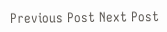Previous Post Next Post